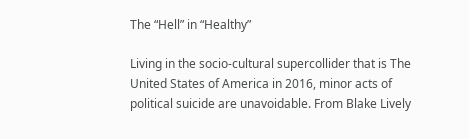The “Hell” in “Healthy”

Living in the socio-cultural supercollider that is The United States of America in 2016, minor acts of political suicide are unavoidable. From Blake Lively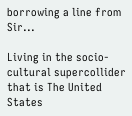borrowing a line from Sir...

Living in the socio-cultural supercollider that is The United States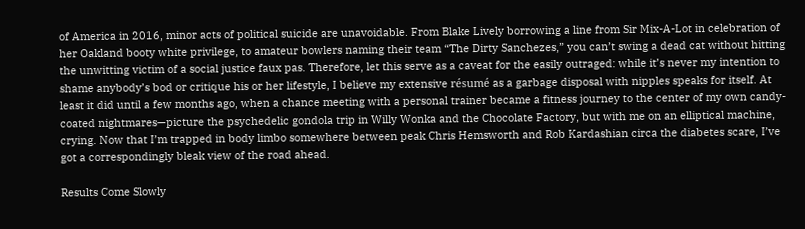of America in 2016, minor acts of political suicide are unavoidable. From Blake Lively borrowing a line from Sir Mix-A-Lot in celebration of her Oakland booty white privilege, to amateur bowlers naming their team “The Dirty Sanchezes,” you can’t swing a dead cat without hitting the unwitting victim of a social justice faux pas. Therefore, let this serve as a caveat for the easily outraged: while it’s never my intention to shame anybody’s bod or critique his or her lifestyle, I believe my extensive résumé as a garbage disposal with nipples speaks for itself. At least it did until a few months ago, when a chance meeting with a personal trainer became a fitness journey to the center of my own candy-coated nightmares—picture the psychedelic gondola trip in Willy Wonka and the Chocolate Factory, but with me on an elliptical machine, crying. Now that I’m trapped in body limbo somewhere between peak Chris Hemsworth and Rob Kardashian circa the diabetes scare, I’ve got a correspondingly bleak view of the road ahead.

Results Come Slowly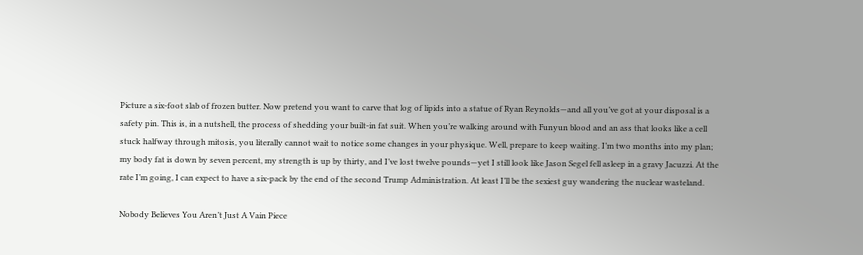Picture a six-foot slab of frozen butter. Now pretend you want to carve that log of lipids into a statue of Ryan Reynolds—and all you’ve got at your disposal is a safety pin. This is, in a nutshell, the process of shedding your built-in fat suit. When you’re walking around with Funyun blood and an ass that looks like a cell stuck halfway through mitosis, you literally cannot wait to notice some changes in your physique. Well, prepare to keep waiting. I’m two months into my plan; my body fat is down by seven percent, my strength is up by thirty, and I’ve lost twelve pounds—yet I still look like Jason Segel fell asleep in a gravy Jacuzzi. At the rate I’m going, I can expect to have a six-pack by the end of the second Trump Administration. At least I’ll be the sexiest guy wandering the nuclear wasteland.

Nobody Believes You Aren’t Just A Vain Piece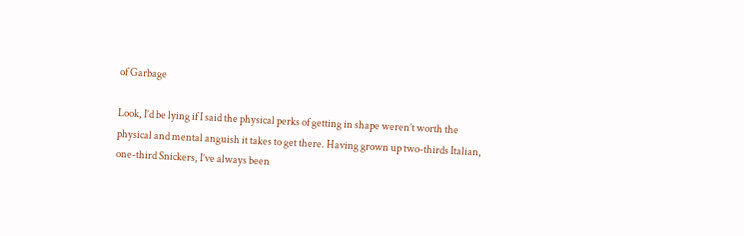of Garbage

Look, I’d be lying if I said the physical perks of getting in shape weren’t worth the physical and mental anguish it takes to get there. Having grown up two-thirds Italian, one-third Snickers, I’ve always been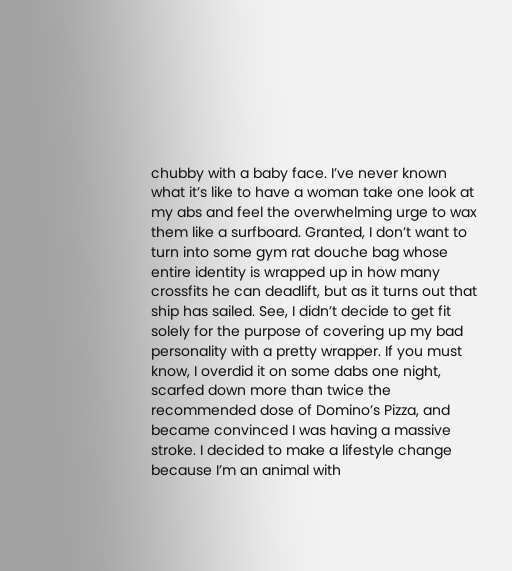chubby with a baby face. I’ve never known what it’s like to have a woman take one look at my abs and feel the overwhelming urge to wax them like a surfboard. Granted, I don’t want to turn into some gym rat douche bag whose entire identity is wrapped up in how many crossfits he can deadlift, but as it turns out that ship has sailed. See, I didn’t decide to get fit solely for the purpose of covering up my bad personality with a pretty wrapper. If you must know, I overdid it on some dabs one night, scarfed down more than twice the recommended dose of Domino’s Pizza, and became convinced I was having a massive stroke. I decided to make a lifestyle change because I’m an animal with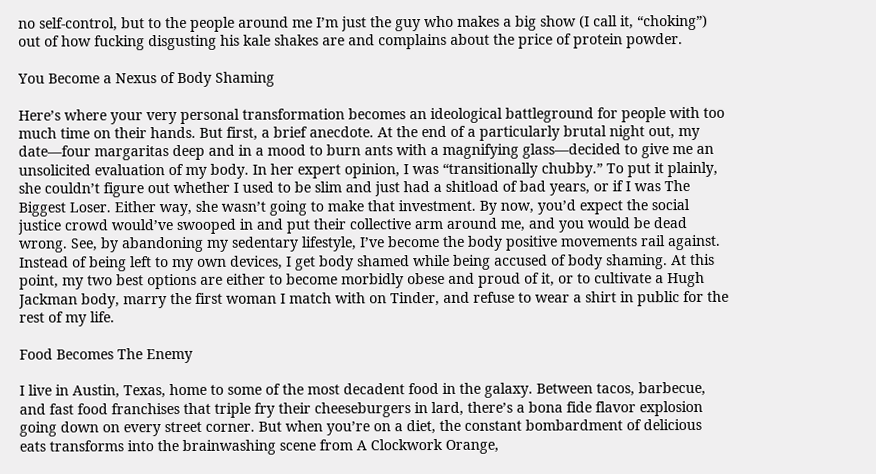no self-control, but to the people around me I’m just the guy who makes a big show (I call it, “choking”) out of how fucking disgusting his kale shakes are and complains about the price of protein powder.

You Become a Nexus of Body Shaming

Here’s where your very personal transformation becomes an ideological battleground for people with too much time on their hands. But first, a brief anecdote. At the end of a particularly brutal night out, my date—four margaritas deep and in a mood to burn ants with a magnifying glass—decided to give me an unsolicited evaluation of my body. In her expert opinion, I was “transitionally chubby.” To put it plainly, she couldn’t figure out whether I used to be slim and just had a shitload of bad years, or if I was The Biggest Loser. Either way, she wasn’t going to make that investment. By now, you’d expect the social justice crowd would’ve swooped in and put their collective arm around me, and you would be dead wrong. See, by abandoning my sedentary lifestyle, I’ve become the body positive movements rail against. Instead of being left to my own devices, I get body shamed while being accused of body shaming. At this point, my two best options are either to become morbidly obese and proud of it, or to cultivate a Hugh Jackman body, marry the first woman I match with on Tinder, and refuse to wear a shirt in public for the rest of my life.

Food Becomes The Enemy

I live in Austin, Texas, home to some of the most decadent food in the galaxy. Between tacos, barbecue, and fast food franchises that triple fry their cheeseburgers in lard, there’s a bona fide flavor explosion going down on every street corner. But when you’re on a diet, the constant bombardment of delicious eats transforms into the brainwashing scene from A Clockwork Orange,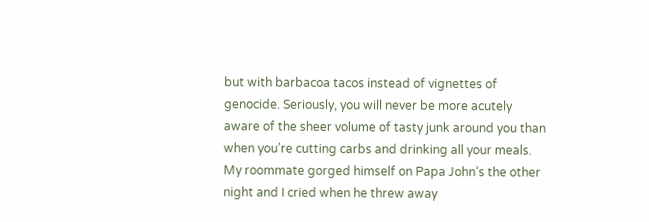but with barbacoa tacos instead of vignettes of genocide. Seriously, you will never be more acutely aware of the sheer volume of tasty junk around you than when you’re cutting carbs and drinking all your meals. My roommate gorged himself on Papa John’s the other night and I cried when he threw away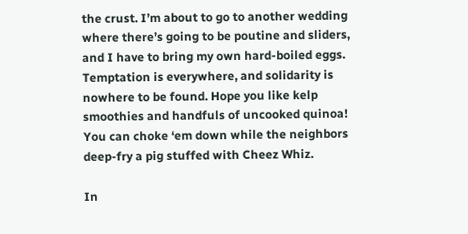the crust. I’m about to go to another wedding where there’s going to be poutine and sliders, and I have to bring my own hard-boiled eggs. Temptation is everywhere, and solidarity is nowhere to be found. Hope you like kelp smoothies and handfuls of uncooked quinoa! You can choke ‘em down while the neighbors deep-fry a pig stuffed with Cheez Whiz.

In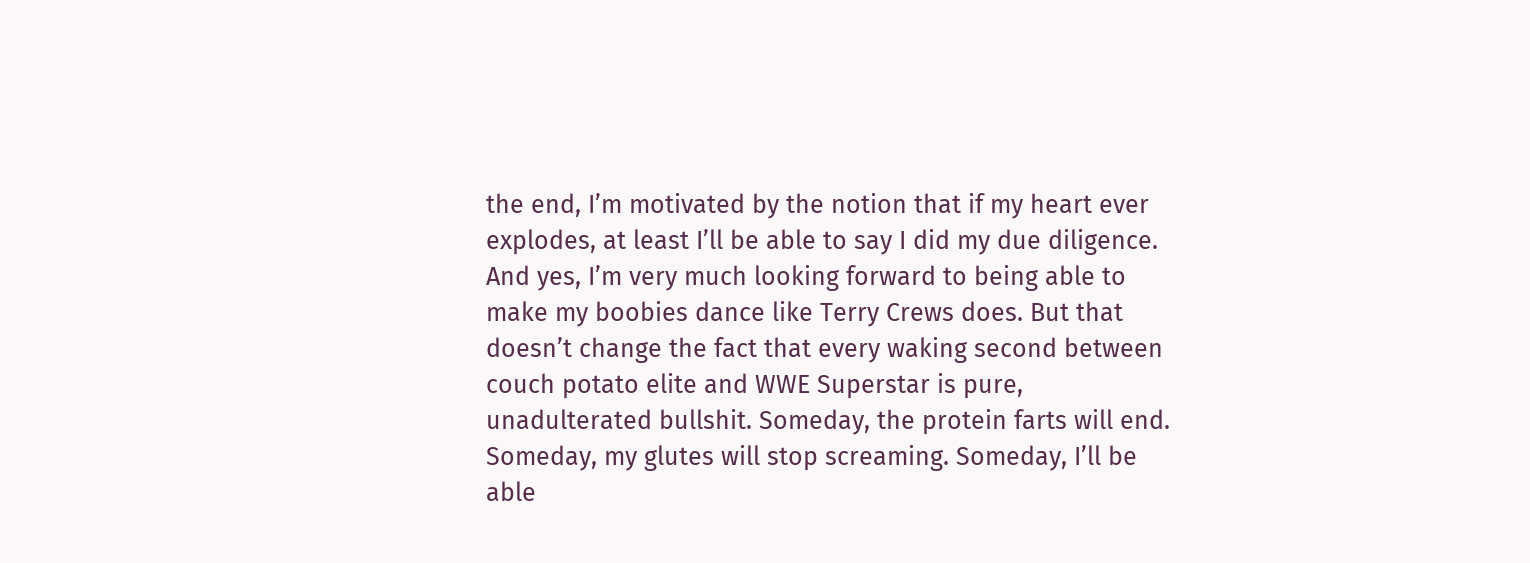the end, I’m motivated by the notion that if my heart ever explodes, at least I’ll be able to say I did my due diligence. And yes, I’m very much looking forward to being able to make my boobies dance like Terry Crews does. But that doesn’t change the fact that every waking second between couch potato elite and WWE Superstar is pure, unadulterated bullshit. Someday, the protein farts will end. Someday, my glutes will stop screaming. Someday, I’ll be able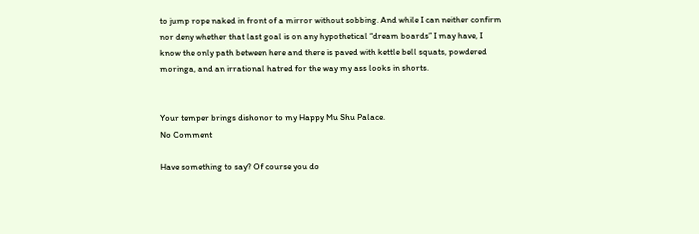to jump rope naked in front of a mirror without sobbing. And while I can neither confirm nor deny whether that last goal is on any hypothetical “dream boards” I may have, I know the only path between here and there is paved with kettle bell squats, powdered moringa, and an irrational hatred for the way my ass looks in shorts.


Your temper brings dishonor to my Happy Mu Shu Palace.
No Comment

Have something to say? Of course you do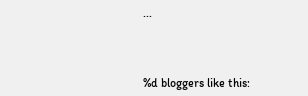...



%d bloggers like this: